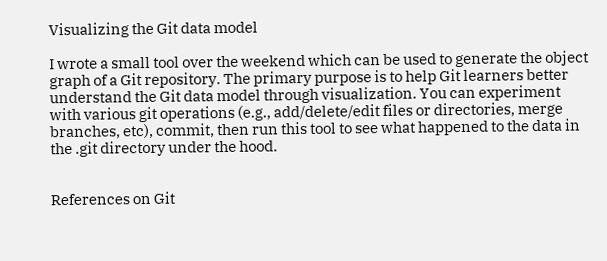Visualizing the Git data model

I wrote a small tool over the weekend which can be used to generate the object graph of a Git repository. The primary purpose is to help Git learners better understand the Git data model through visualization. You can experiment with various git operations (e.g., add/delete/edit files or directories, merge branches, etc), commit, then run this tool to see what happened to the data in the .git directory under the hood.


References on Git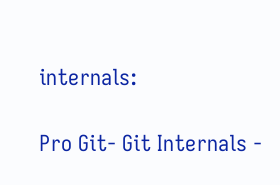internals:

Pro Git- Git Internals -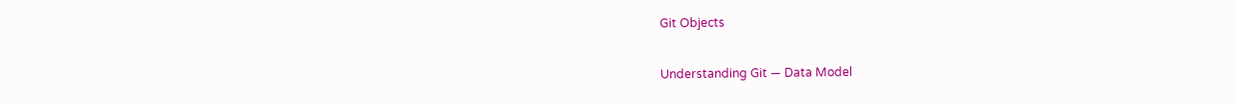Git Objects

Understanding Git — Data Model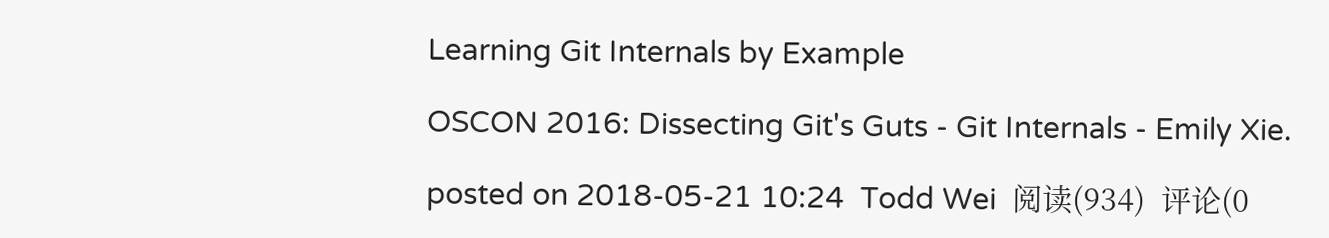Learning Git Internals by Example

OSCON 2016: Dissecting Git's Guts - Git Internals - Emily Xie.

posted on 2018-05-21 10:24  Todd Wei  阅读(934)  评论(0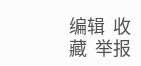编辑  收藏  举报